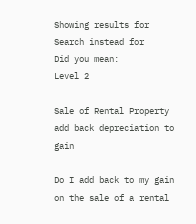Showing results for
Search instead for
Did you mean:
Level 2

Sale of Rental Property add back depreciation to gain

Do I add back to my gain on the sale of a rental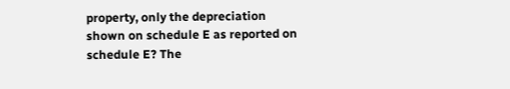property, only the depreciation shown on schedule E as reported on schedule E? The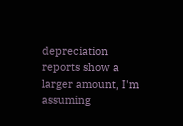depreciation reports show a larger amount, I'm assuming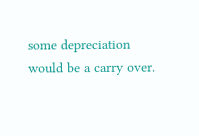some depreciation would be a carry over.